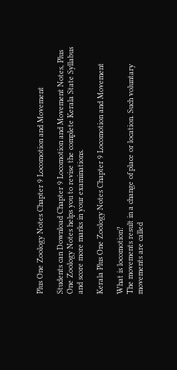Plus One Zoology Notes Chapter 9 Locomotion and Movement

Students can Download Chapter 9 Locomotion and Movement Notes, Plus One Zoology Notes helps you to revise the complete Kerala State Syllabus and score more marks in your examinations.

Kerala Plus One Zoology Notes Chapter 9 Locomotion and Movement

What is locomotion?
The movements result in a change of place or location. Such voluntary movements are called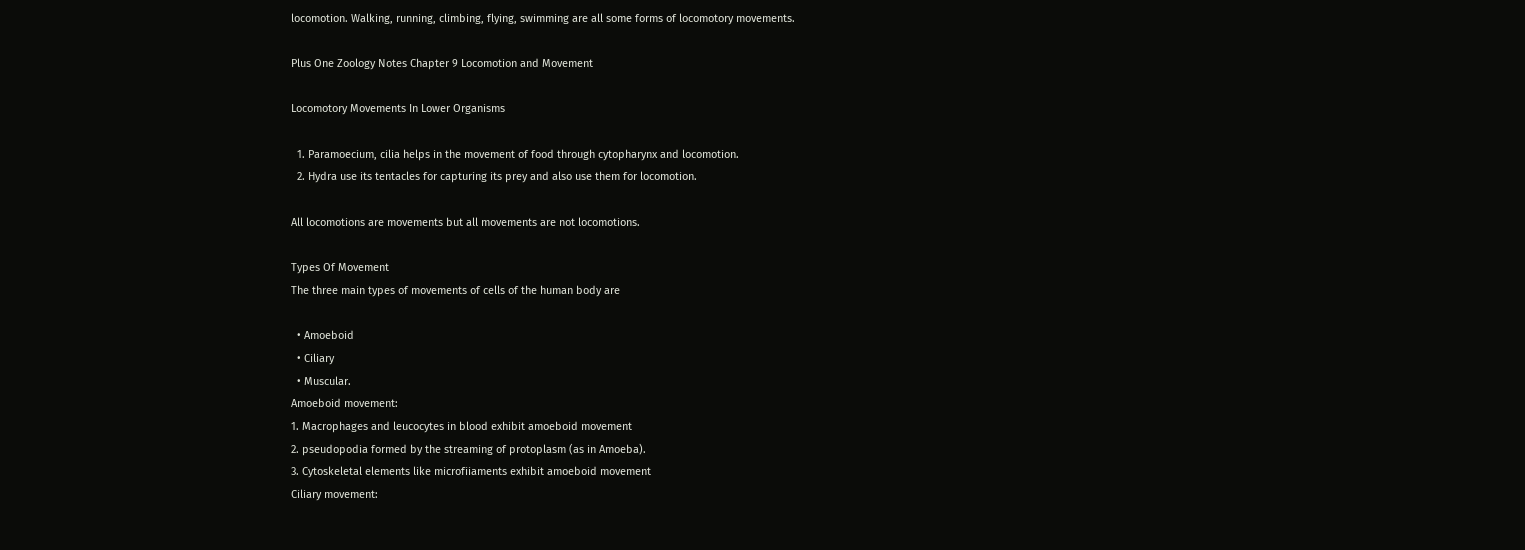locomotion. Walking, running, climbing, flying, swimming are all some forms of locomotory movements.

Plus One Zoology Notes Chapter 9 Locomotion and Movement

Locomotory Movements In Lower Organisms

  1. Paramoecium, cilia helps in the movement of food through cytopharynx and locomotion.
  2. Hydra use its tentacles for capturing its prey and also use them for locomotion.

All locomotions are movements but all movements are not locomotions.

Types Of Movement
The three main types of movements of cells of the human body are

  • Amoeboid
  • Ciliary
  • Muscular.
Amoeboid movement:
1. Macrophages and leucocytes in blood exhibit amoeboid movement
2. pseudopodia formed by the streaming of protoplasm (as in Amoeba).
3. Cytoskeletal elements like microfiiaments exhibit amoeboid movement
Ciliary movement: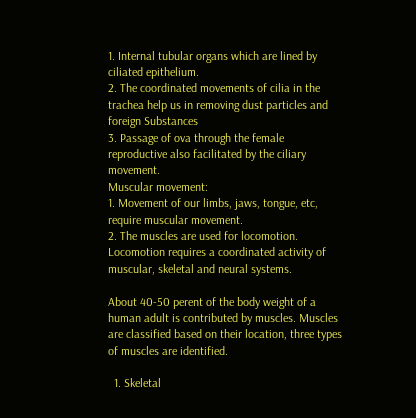1. Internal tubular organs which are lined by ciliated epithelium.
2. The coordinated movements of cilia in the trachea help us in removing dust particles and foreign Substances
3. Passage of ova through the female reproductive also facilitated by the ciliary movement.
Muscular movement:
1. Movement of our limbs, jaws, tongue, etc, require muscular movement.
2. The muscles are used for locomotion.
Locomotion requires a coordinated activity of muscular, skeletal and neural systems.

About 40-50 perent of the body weight of a human adult is contributed by muscles. Muscles are classified based on their location, three types of muscles are identified.

  1. Skeletal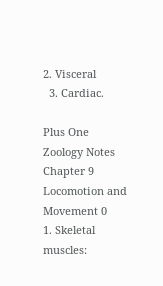2. Visceral
  3. Cardiac.

Plus One Zoology Notes Chapter 9 Locomotion and Movement 0
1. Skeletal muscles: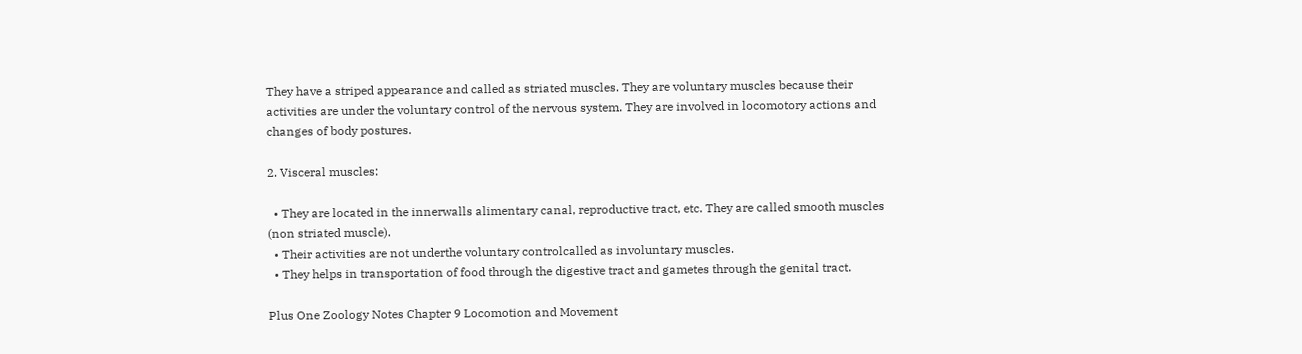They have a striped appearance and called as striated muscles. They are voluntary muscles because their activities are under the voluntary control of the nervous system. They are involved in locomotory actions and changes of body postures.

2. Visceral muscles:

  • They are located in the innerwalls alimentary canal, reproductive tract, etc. They are called smooth muscles (non striated muscle).
  • Their activities are not underthe voluntary controlcalled as involuntary muscles.
  • They helps in transportation of food through the digestive tract and gametes through the genital tract.

Plus One Zoology Notes Chapter 9 Locomotion and Movement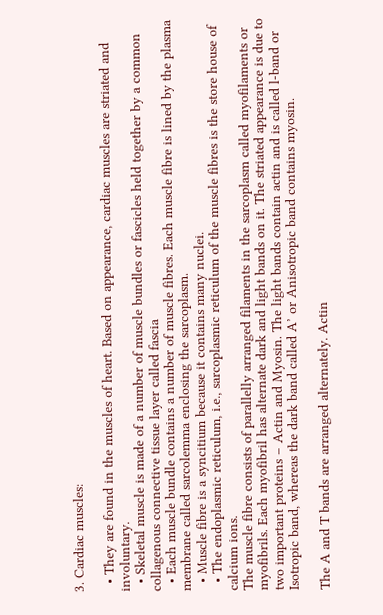3. Cardiac muscles:

  • They are found in the muscles of heart. Based on appearance, cardiac muscles are striated and involuntary.
  • Skeletal muscle is made of a number of muscle bundles or fascicles held together by a common collagenous connective tissue layer called fascia
  • Each muscle bundle contains a number of muscle fibres. Each muscle fibre is lined by the plasma membrane called sarcolemma enclosing the sarcoplasm.
  • Muscle fibre is a syncitium because it contains many nuclei.
  • The endoplasmic reticulum, i.e., sarcoplasmic reticulum of the muscle fibres is the store house of calcium ions.
The muscle fibre consists of parallelly arranged filaments in the sarcoplasm called myofilaments or myofibrils. Each myofibril has alternate dark and light bands on it. The striated appearance is due to two important proteins – Actin and Myosin. The light bands contain actin and is called l-band or Isotropic band, whereas the dark band called A’ or Anisotropic band contains myosin.

The A and T bands are arranged alternately. Actin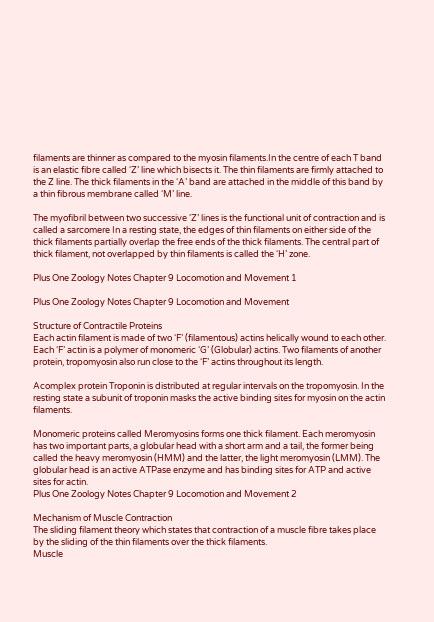filaments are thinner as compared to the myosin filaments.In the centre of each T band is an elastic fibre called ‘Z’ line which bisects it. The thin filaments are firmly attached to the Z line. The thick filaments in the ‘A’ band are attached in the middle of this band by a thin fibrous membrane called ‘M’ line.

The myofibril between two successive ‘Z’ lines is the functional unit of contraction and is called a sarcomere In a resting state, the edges of thin filaments on either side of the thick filaments partially overlap the free ends of the thick filaments. The central part of thick filament, not overlapped by thin filaments is called the ‘H’ zone.

Plus One Zoology Notes Chapter 9 Locomotion and Movement 1

Plus One Zoology Notes Chapter 9 Locomotion and Movement

Structure of Contractile Proteins
Each actin filament is made of two ‘F’ (filamentous) actins helically wound to each other. Each ‘F’ actin is a polymer of monomeric ‘G’ (Globular) actins. Two filaments of another protein, tropomyosin also run close to the ‘F’ actins throughout its length.

Acomplex protein Troponin is distributed at regular intervals on the tropomyosin. In the resting state a subunit of troponin masks the active binding sites for myosin on the actin filaments.

Monomeric proteins called Meromyosins forms one thick filament. Each meromyosin has two important parts, a globular head with a short arm and a tail, the former being called the heavy meromyosin (HMM) and the latter, the light meromyosin (LMM). The globular head is an active ATPase enzyme and has binding sites for ATP and active sites for actin.
Plus One Zoology Notes Chapter 9 Locomotion and Movement 2

Mechanism of Muscle Contraction
The sliding filament theory which states that contraction of a muscle fibre takes place by the sliding of the thin filaments over the thick filaments.
Muscle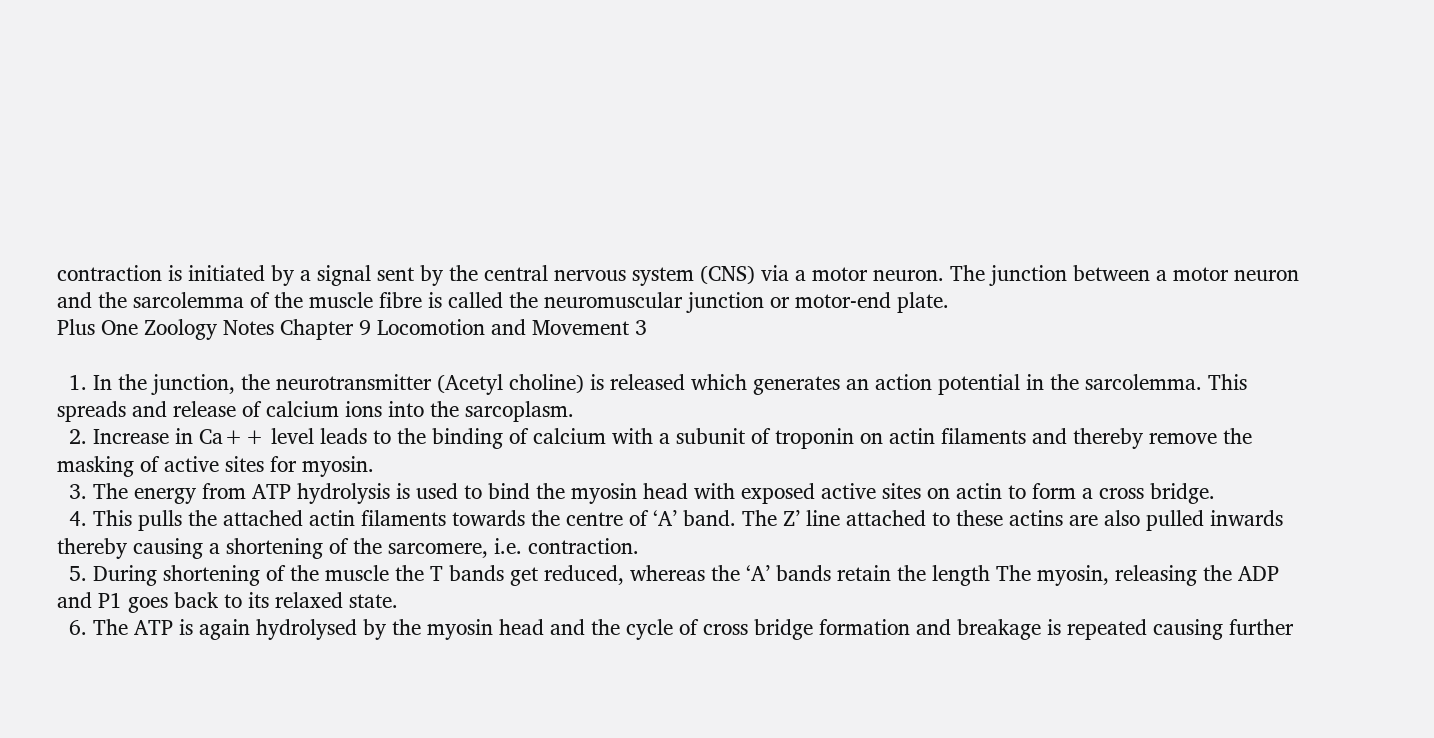contraction is initiated by a signal sent by the central nervous system (CNS) via a motor neuron. The junction between a motor neuron and the sarcolemma of the muscle fibre is called the neuromuscular junction or motor-end plate.
Plus One Zoology Notes Chapter 9 Locomotion and Movement 3

  1. In the junction, the neurotransmitter (Acetyl choline) is released which generates an action potential in the sarcolemma. This spreads and release of calcium ions into the sarcoplasm.
  2. Increase in Ca++ level leads to the binding of calcium with a subunit of troponin on actin filaments and thereby remove the masking of active sites for myosin.
  3. The energy from ATP hydrolysis is used to bind the myosin head with exposed active sites on actin to form a cross bridge.
  4. This pulls the attached actin filaments towards the centre of ‘A’ band. The Z’ line attached to these actins are also pulled inwards thereby causing a shortening of the sarcomere, i.e. contraction.
  5. During shortening of the muscle the T bands get reduced, whereas the ‘A’ bands retain the length The myosin, releasing the ADP and P1 goes back to its relaxed state.
  6. The ATP is again hydrolysed by the myosin head and the cycle of cross bridge formation and breakage is repeated causing further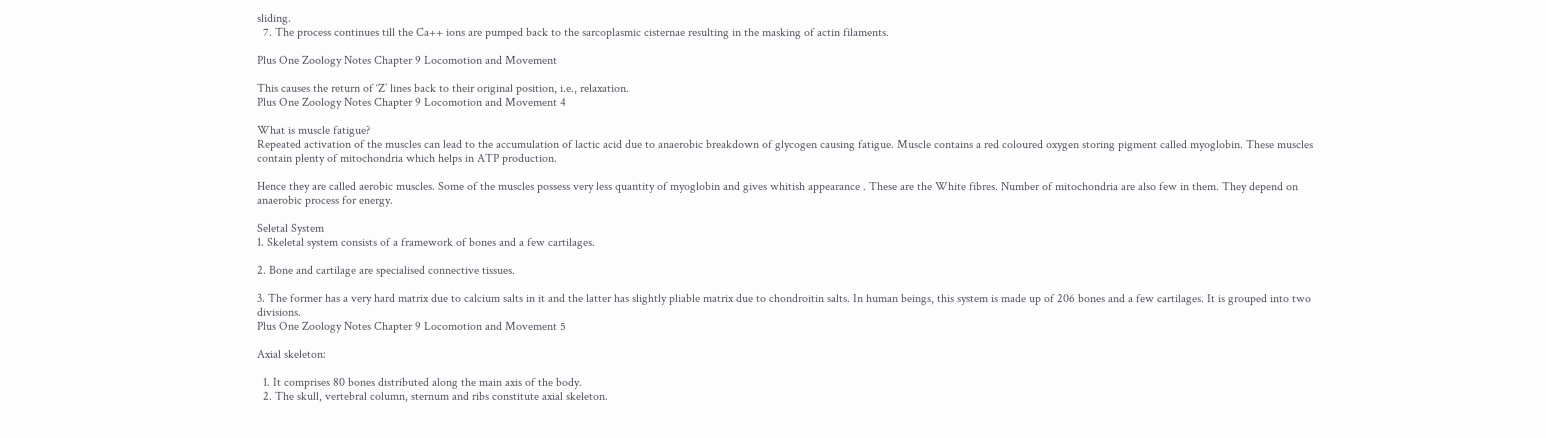sliding.
  7. The process continues till the Ca++ ions are pumped back to the sarcoplasmic cisternae resulting in the masking of actin filaments.

Plus One Zoology Notes Chapter 9 Locomotion and Movement

This causes the return of ‘Z’ lines back to their original position, i.e., relaxation.
Plus One Zoology Notes Chapter 9 Locomotion and Movement 4

What is muscle fatigue?
Repeated activation of the muscles can lead to the accumulation of lactic acid due to anaerobic breakdown of glycogen causing fatigue. Muscle contains a red coloured oxygen storing pigment called myoglobin. These muscles contain plenty of mitochondria which helps in ATP production.

Hence they are called aerobic muscles. Some of the muscles possess very less quantity of myoglobin and gives whitish appearance . These are the White fibres. Number of mitochondria are also few in them. They depend on anaerobic process for energy.

Seletal System
1. Skeletal system consists of a framework of bones and a few cartilages.

2. Bone and cartilage are specialised connective tissues.

3. The former has a very hard matrix due to calcium salts in it and the latter has slightly pliable matrix due to chondroitin salts. In human beings, this system is made up of 206 bones and a few cartilages. It is grouped into two divisions.
Plus One Zoology Notes Chapter 9 Locomotion and Movement 5

Axial skeleton:

  1. It comprises 80 bones distributed along the main axis of the body.
  2. The skull, vertebral column, sternum and ribs constitute axial skeleton.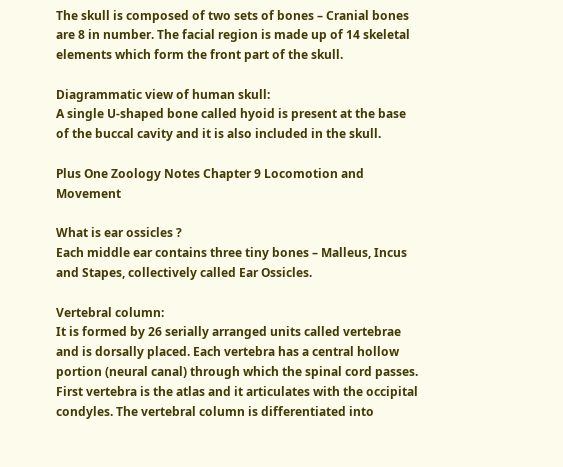The skull is composed of two sets of bones – Cranial bones are 8 in number. The facial region is made up of 14 skeletal elements which form the front part of the skull.

Diagrammatic view of human skull:
A single U-shaped bone called hyoid is present at the base of the buccal cavity and it is also included in the skull.

Plus One Zoology Notes Chapter 9 Locomotion and Movement

What is ear ossicles ?
Each middle ear contains three tiny bones – Malleus, Incus and Stapes, collectively called Ear Ossicles.

Vertebral column:
It is formed by 26 serially arranged units called vertebrae and is dorsally placed. Each vertebra has a central hollow portion (neural canal) through which the spinal cord passes. First vertebra is the atlas and it articulates with the occipital condyles. The vertebral column is differentiated into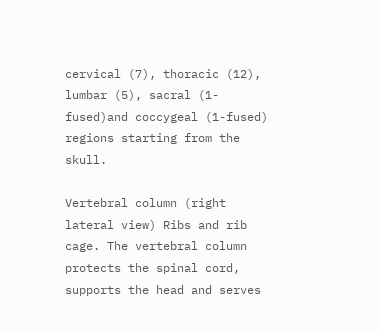cervical (7), thoracic (12), lumbar (5), sacral (1-fused)and coccygeal (1-fused) regions starting from the skull.

Vertebral column (right lateral view) Ribs and rib cage. The vertebral column protects the spinal cord, supports the head and serves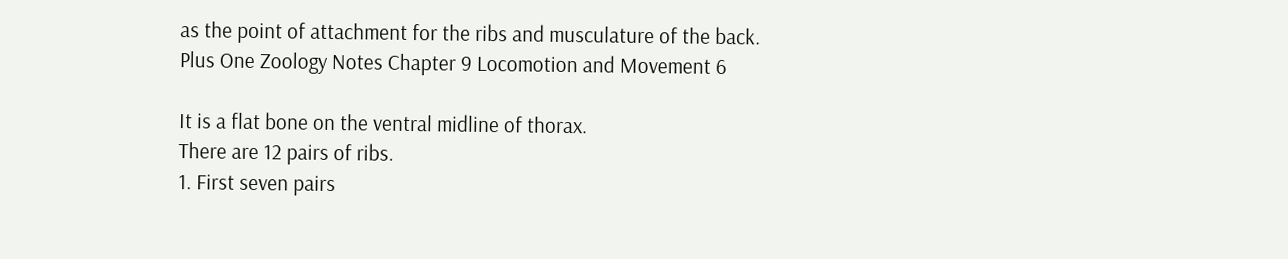as the point of attachment for the ribs and musculature of the back.
Plus One Zoology Notes Chapter 9 Locomotion and Movement 6

It is a flat bone on the ventral midline of thorax.
There are 12 pairs of ribs.
1. First seven pairs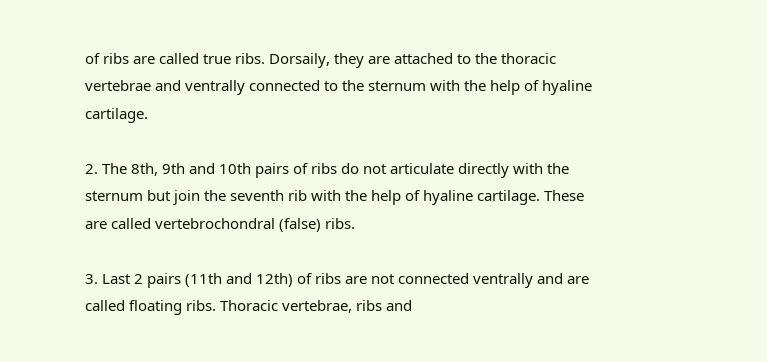of ribs are called true ribs. Dorsaily, they are attached to the thoracic vertebrae and ventrally connected to the sternum with the help of hyaline cartilage.

2. The 8th, 9th and 10th pairs of ribs do not articulate directly with the sternum but join the seventh rib with the help of hyaline cartilage. These are called vertebrochondral (false) ribs.

3. Last 2 pairs (11th and 12th) of ribs are not connected ventrally and are called floating ribs. Thoracic vertebrae, ribs and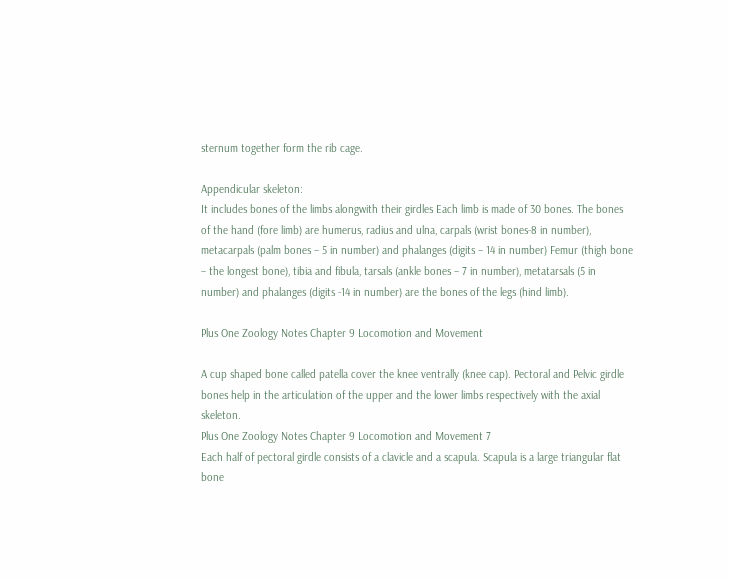sternum together form the rib cage.

Appendicular skeleton:
It includes bones of the limbs alongwith their girdles Each limb is made of 30 bones. The bones of the hand (fore limb) are humerus, radius and ulna, carpals (wrist bones-8 in number), metacarpals (palm bones – 5 in number) and phalanges (digits – 14 in number) Femur (thigh bone – the longest bone), tibia and fibula, tarsals (ankle bones – 7 in number), metatarsals (5 in number) and phalanges (digits -14 in number) are the bones of the legs (hind limb).

Plus One Zoology Notes Chapter 9 Locomotion and Movement

A cup shaped bone called patella cover the knee ventrally (knee cap). Pectoral and Pelvic girdle bones help in the articulation of the upper and the lower limbs respectively with the axial skeleton.
Plus One Zoology Notes Chapter 9 Locomotion and Movement 7
Each half of pectoral girdle consists of a clavicle and a scapula. Scapula is a large triangular flat bone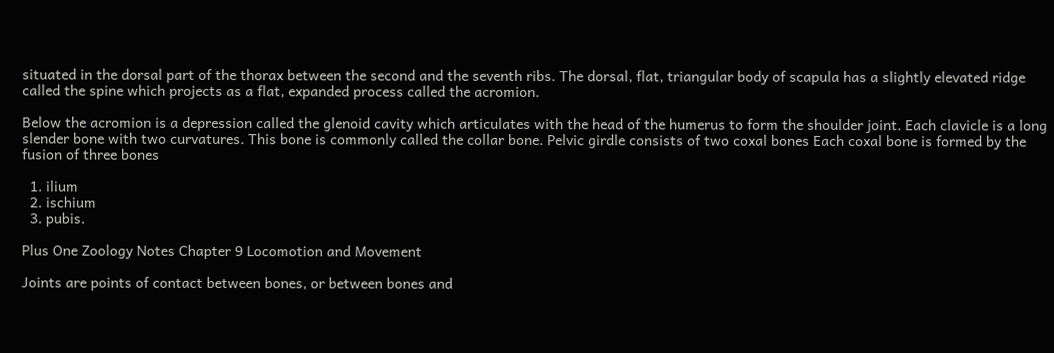situated in the dorsal part of the thorax between the second and the seventh ribs. The dorsal, flat, triangular body of scapula has a slightly elevated ridge called the spine which projects as a flat, expanded process called the acromion.

Below the acromion is a depression called the glenoid cavity which articulates with the head of the humerus to form the shoulder joint. Each clavicle is a long slender bone with two curvatures. This bone is commonly called the collar bone. Pelvic girdle consists of two coxal bones Each coxal bone is formed by the fusion of three bones

  1. ilium
  2. ischium
  3. pubis.

Plus One Zoology Notes Chapter 9 Locomotion and Movement

Joints are points of contact between bones, or between bones and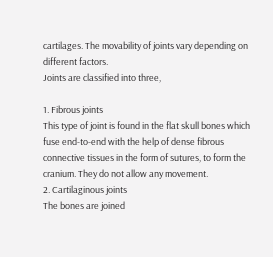cartilages. The movability of joints vary depending on different factors.
Joints are classified into three,

1. Fibrous joints
This type of joint is found in the flat skull bones which fuse end-to-end with the help of dense fibrous connective tissues in the form of sutures, to form the cranium. They do not allow any movement.
2. Cartilaginous joints
The bones are joined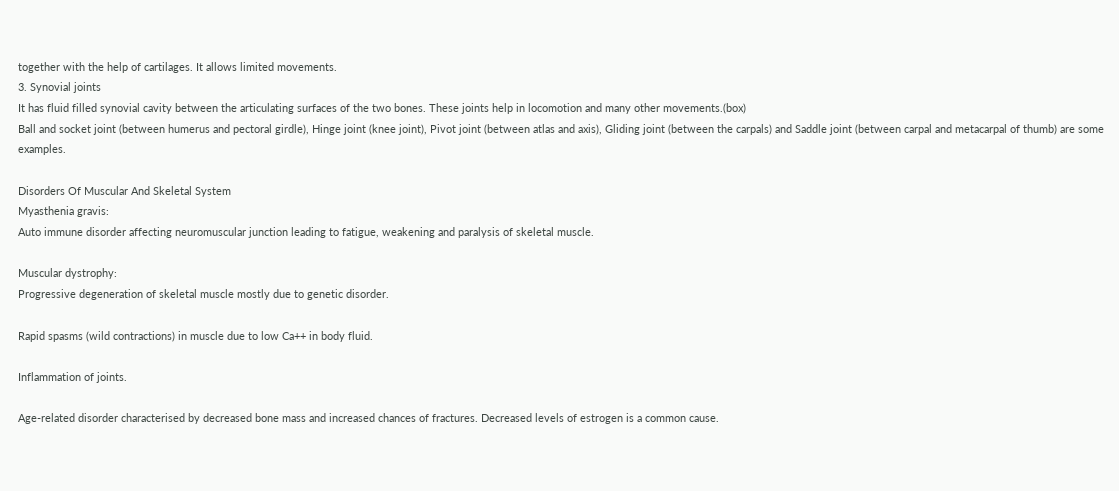together with the help of cartilages. It allows limited movements.
3. Synovial joints
It has fluid filled synovial cavity between the articulating surfaces of the two bones. These joints help in locomotion and many other movements.(box)
Ball and socket joint (between humerus and pectoral girdle), Hinge joint (knee joint), Pivot joint (between atlas and axis), Gliding joint (between the carpals) and Saddle joint (between carpal and metacarpal of thumb) are some examples.

Disorders Of Muscular And Skeletal System
Myasthenia gravis:
Auto immune disorder affecting neuromuscular junction leading to fatigue, weakening and paralysis of skeletal muscle.

Muscular dystrophy:
Progressive degeneration of skeletal muscle mostly due to genetic disorder.

Rapid spasms (wild contractions) in muscle due to low Ca++ in body fluid.

Inflammation of joints.

Age-related disorder characterised by decreased bone mass and increased chances of fractures. Decreased levels of estrogen is a common cause.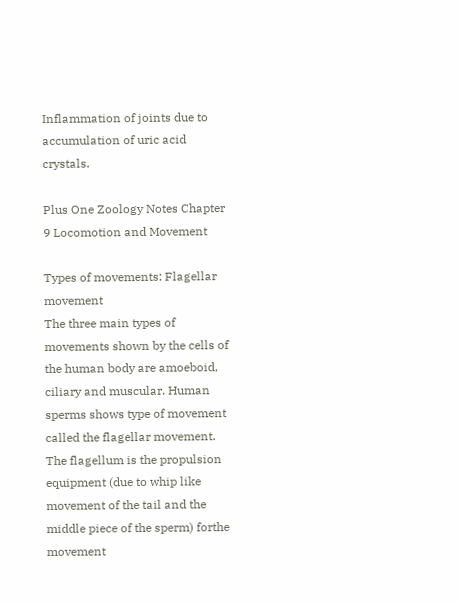Inflammation of joints due to accumulation of uric acid crystals.

Plus One Zoology Notes Chapter 9 Locomotion and Movement

Types of movements: Flagellar movement
The three main types of movements shown by the cells of the human body are amoeboid, ciliary and muscular. Human sperms shows type of movement called the flagellar movement. The flagellum is the propulsion equipment (due to whip like movement of the tail and the middle piece of the sperm) forthe movement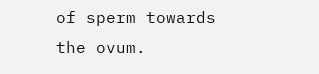of sperm towards the ovum.